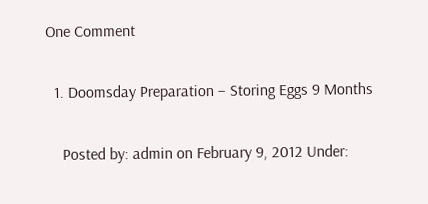One Comment

  1. Doomsday Preparation – Storing Eggs 9 Months

    Posted by: admin on February 9, 2012 Under: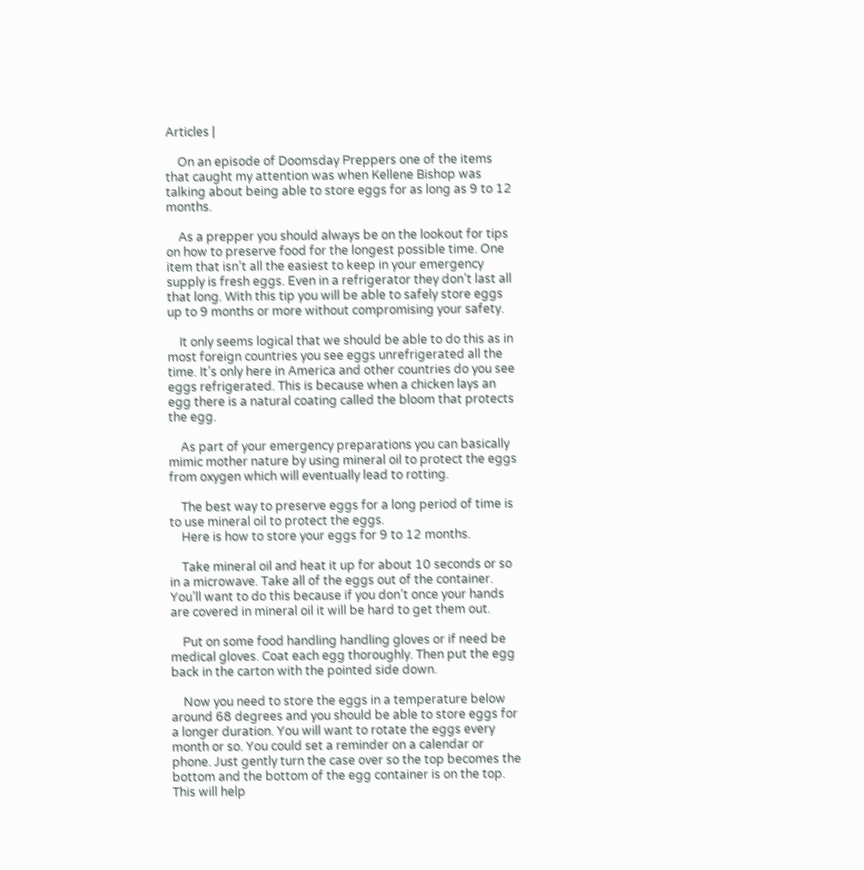Articles |

    On an episode of Doomsday Preppers one of the items that caught my attention was when Kellene Bishop was talking about being able to store eggs for as long as 9 to 12 months.

    As a prepper you should always be on the lookout for tips on how to preserve food for the longest possible time. One item that isn’t all the easiest to keep in your emergency supply is fresh eggs. Even in a refrigerator they don’t last all that long. With this tip you will be able to safely store eggs up to 9 months or more without compromising your safety.

    It only seems logical that we should be able to do this as in most foreign countries you see eggs unrefrigerated all the time. It’s only here in America and other countries do you see eggs refrigerated. This is because when a chicken lays an egg there is a natural coating called the bloom that protects the egg.

    As part of your emergency preparations you can basically mimic mother nature by using mineral oil to protect the eggs from oxygen which will eventually lead to rotting.

    The best way to preserve eggs for a long period of time is to use mineral oil to protect the eggs.
    Here is how to store your eggs for 9 to 12 months.

    Take mineral oil and heat it up for about 10 seconds or so in a microwave. Take all of the eggs out of the container. You’ll want to do this because if you don’t once your hands are covered in mineral oil it will be hard to get them out.

    Put on some food handling handling gloves or if need be medical gloves. Coat each egg thoroughly. Then put the egg back in the carton with the pointed side down.

    Now you need to store the eggs in a temperature below around 68 degrees and you should be able to store eggs for a longer duration. You will want to rotate the eggs every month or so. You could set a reminder on a calendar or phone. Just gently turn the case over so the top becomes the bottom and the bottom of the egg container is on the top. This will help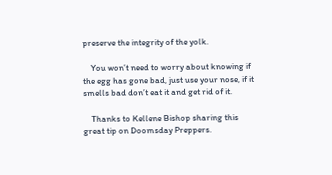preserve the integrity of the yolk.

    You won’t need to worry about knowing if the egg has gone bad, just use your nose, if it smells bad don’t eat it and get rid of it.

    Thanks to Kellene Bishop sharing this great tip on Doomsday Preppers.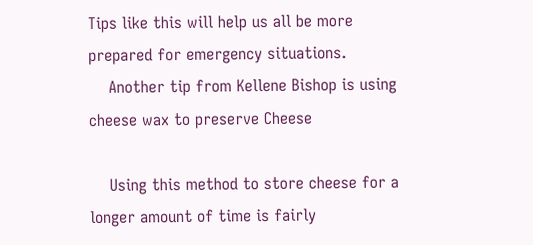Tips like this will help us all be more prepared for emergency situations.
    Another tip from Kellene Bishop is using cheese wax to preserve Cheese

    Using this method to store cheese for a longer amount of time is fairly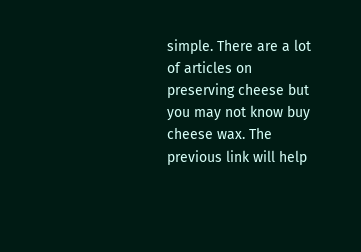simple. There are a lot of articles on preserving cheese but you may not know buy cheese wax. The previous link will help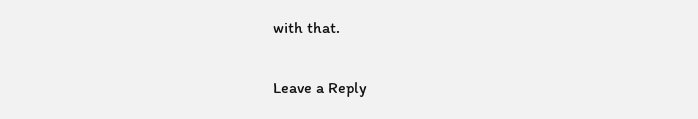with that.

Leave a Reply